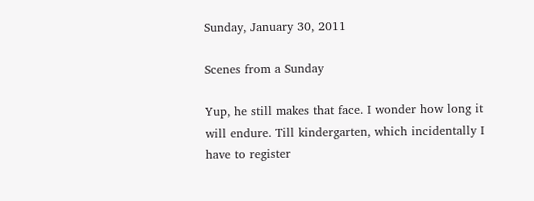Sunday, January 30, 2011

Scenes from a Sunday

Yup, he still makes that face. I wonder how long it will endure. Till kindergarten, which incidentally I have to register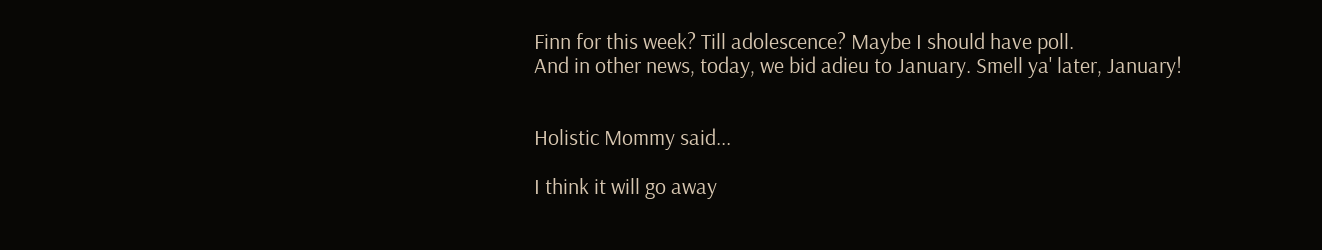Finn for this week? Till adolescence? Maybe I should have poll.
And in other news, today, we bid adieu to January. Smell ya' later, January!


Holistic Mommy said...

I think it will go away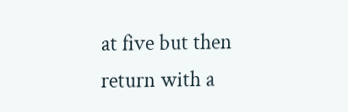at five but then return with a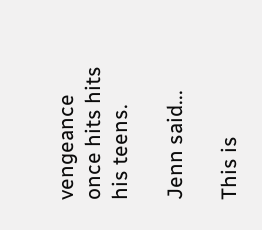vengeance once hits hits his teens.

Jenn said...

This is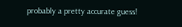probably a pretty accurate guess!